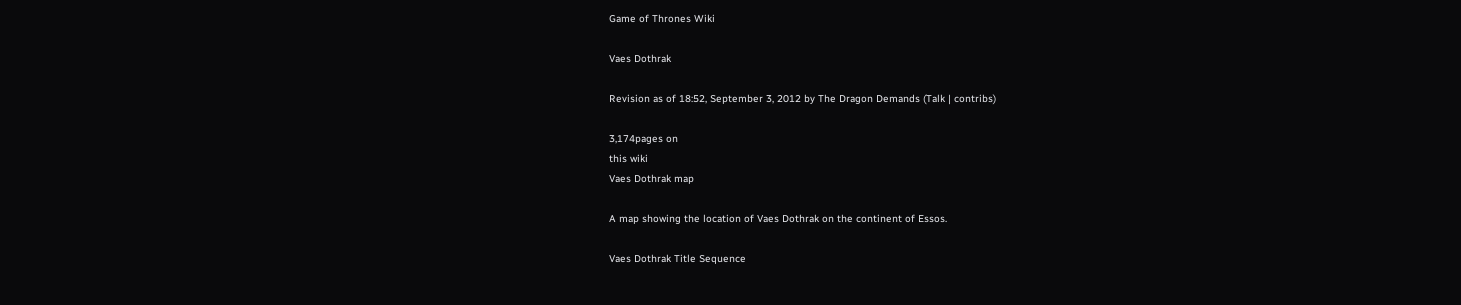Game of Thrones Wiki

Vaes Dothrak

Revision as of 18:52, September 3, 2012 by The Dragon Demands (Talk | contribs)

3,174pages on
this wiki
Vaes Dothrak map

A map showing the location of Vaes Dothrak on the continent of Essos.

Vaes Dothrak Title Sequence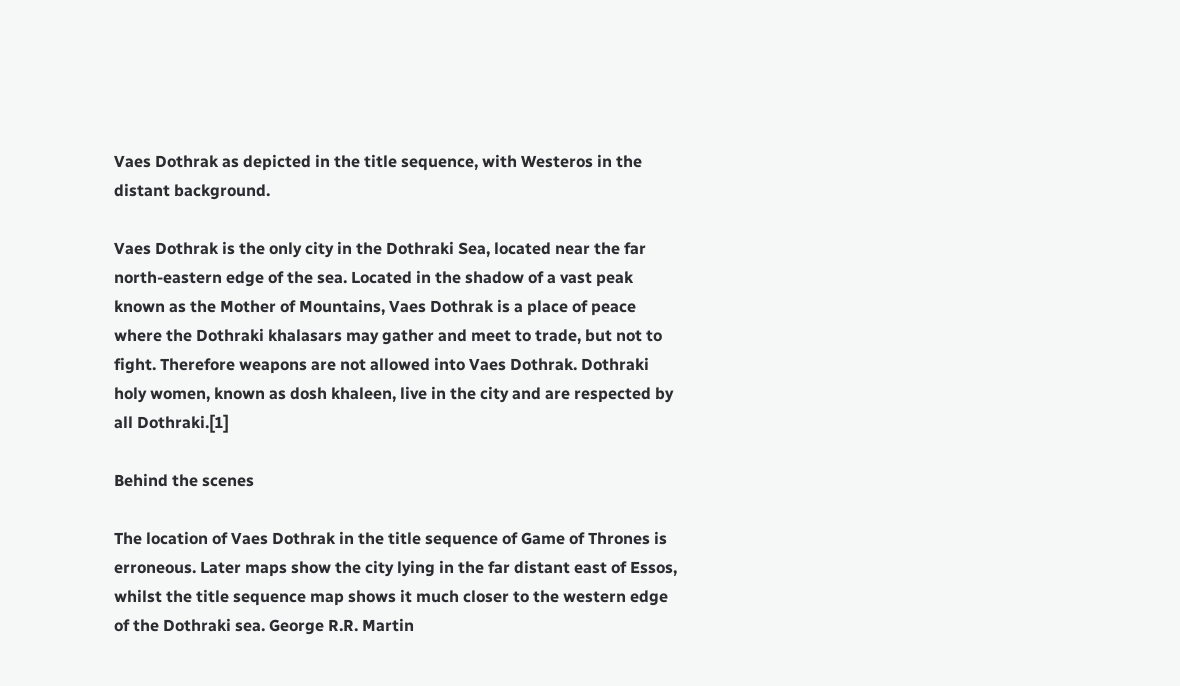Vaes Dothrak as depicted in the title sequence, with Westeros in the distant background.

Vaes Dothrak is the only city in the Dothraki Sea, located near the far north-eastern edge of the sea. Located in the shadow of a vast peak known as the Mother of Mountains, Vaes Dothrak is a place of peace where the Dothraki khalasars may gather and meet to trade, but not to fight. Therefore weapons are not allowed into Vaes Dothrak. Dothraki holy women, known as dosh khaleen, live in the city and are respected by all Dothraki.[1]

Behind the scenes

The location of Vaes Dothrak in the title sequence of Game of Thrones is erroneous. Later maps show the city lying in the far distant east of Essos, whilst the title sequence map shows it much closer to the western edge of the Dothraki sea. George R.R. Martin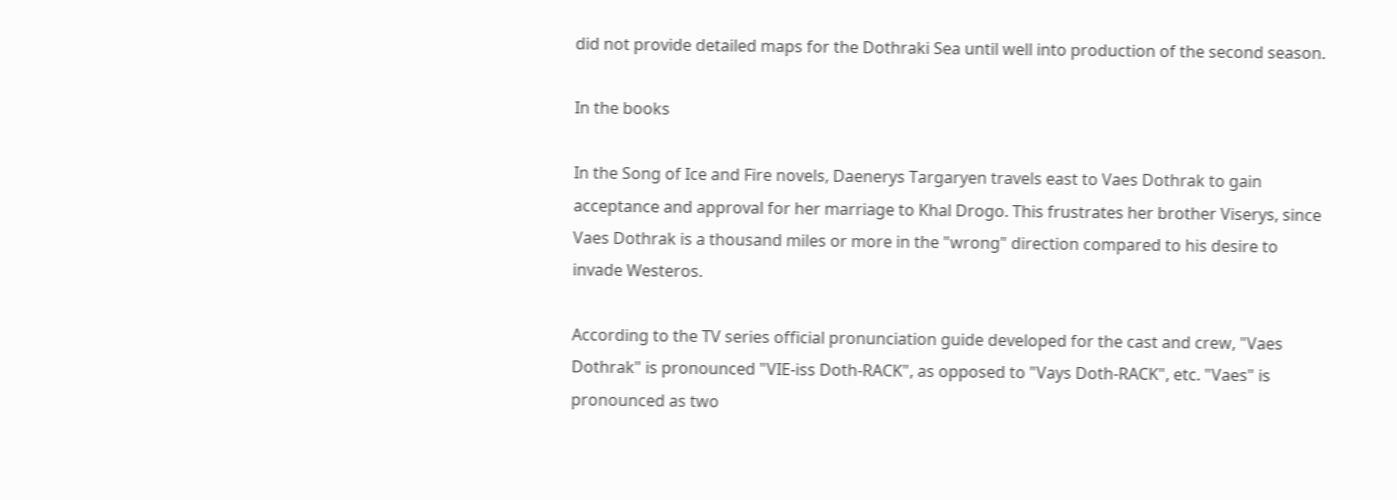did not provide detailed maps for the Dothraki Sea until well into production of the second season.

In the books

In the Song of Ice and Fire novels, Daenerys Targaryen travels east to Vaes Dothrak to gain acceptance and approval for her marriage to Khal Drogo. This frustrates her brother Viserys, since Vaes Dothrak is a thousand miles or more in the "wrong" direction compared to his desire to invade Westeros.

According to the TV series official pronunciation guide developed for the cast and crew, "Vaes Dothrak" is pronounced "VIE-iss Doth-RACK", as opposed to "Vays Doth-RACK", etc. "Vaes" is pronounced as two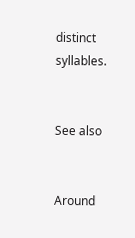distinct syllables.


See also


Around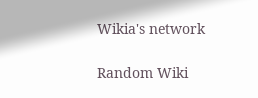Wikia's network

Random Wiki